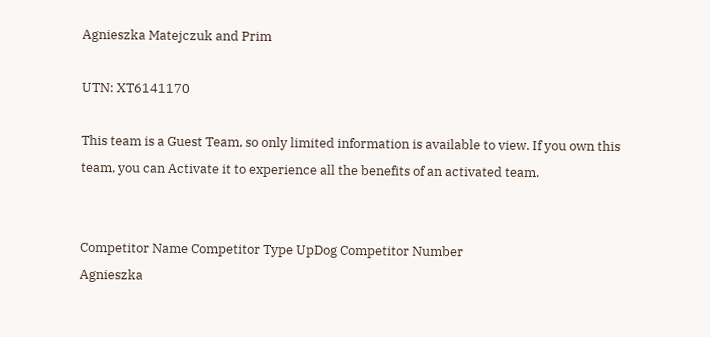Agnieszka Matejczuk and Prim

UTN: XT6141170

This team is a Guest Team, so only limited information is available to view. If you own this team, you can Activate it to experience all the benefits of an activated team.


Competitor Name Competitor Type UpDog Competitor Number
Agnieszka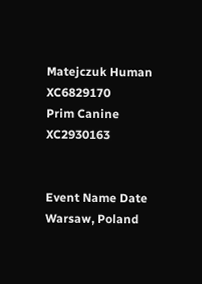Matejczuk Human XC6829170
Prim Canine XC2930163


Event Name Date
Warsaw, Poland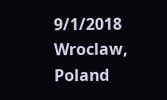9/1/2018
Wroclaw, Poland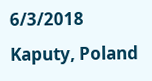6/3/2018
Kaputy, Poland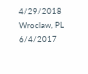4/29/2018
Wroclaw, PL 6/4/2017